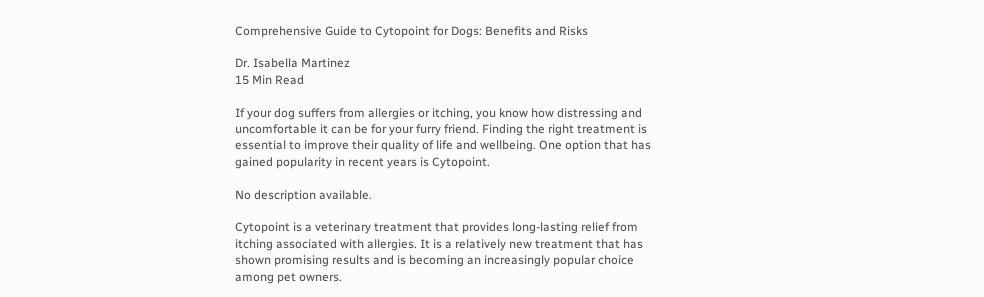Comprehensive Guide to Cytopoint for Dogs: Benefits and Risks

Dr. Isabella Martinez
15 Min Read

If your dog suffers from allergies or itching, you know how distressing and uncomfortable it can be for your furry friend. Finding the right treatment is essential to improve their quality of life and wellbeing. One option that has gained popularity in recent years is Cytopoint.

No description available.

Cytopoint is a veterinary treatment that provides long-lasting relief from itching associated with allergies. It is a relatively new treatment that has shown promising results and is becoming an increasingly popular choice among pet owners.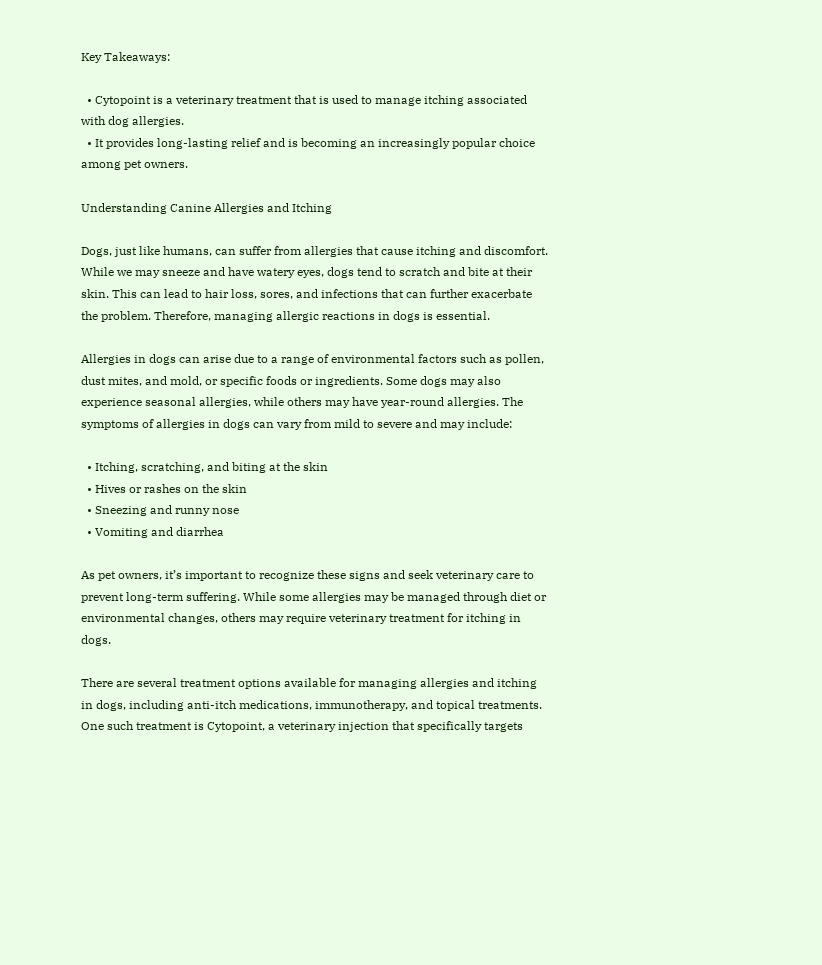Key Takeaways:

  • Cytopoint is a veterinary treatment that is used to manage itching associated with dog allergies.
  • It provides long-lasting relief and is becoming an increasingly popular choice among pet owners.

Understanding Canine Allergies and Itching

Dogs, just like humans, can suffer from allergies that cause itching and discomfort. While we may sneeze and have watery eyes, dogs tend to scratch and bite at their skin. This can lead to hair loss, sores, and infections that can further exacerbate the problem. Therefore, managing allergic reactions in dogs is essential.

Allergies in dogs can arise due to a range of environmental factors such as pollen, dust mites, and mold, or specific foods or ingredients. Some dogs may also experience seasonal allergies, while others may have year-round allergies. The symptoms of allergies in dogs can vary from mild to severe and may include:

  • Itching, scratching, and biting at the skin
  • Hives or rashes on the skin
  • Sneezing and runny nose
  • Vomiting and diarrhea

As pet owners, it’s important to recognize these signs and seek veterinary care to prevent long-term suffering. While some allergies may be managed through diet or environmental changes, others may require veterinary treatment for itching in dogs.

There are several treatment options available for managing allergies and itching in dogs, including anti-itch medications, immunotherapy, and topical treatments. One such treatment is Cytopoint, a veterinary injection that specifically targets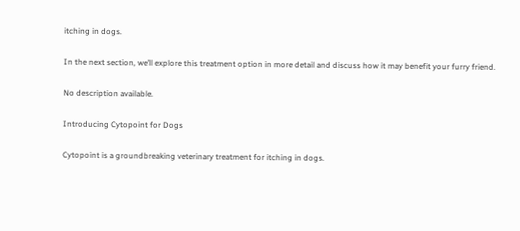itching in dogs.

In the next section, we’ll explore this treatment option in more detail and discuss how it may benefit your furry friend.

No description available.

Introducing Cytopoint for Dogs

Cytopoint is a groundbreaking veterinary treatment for itching in dogs.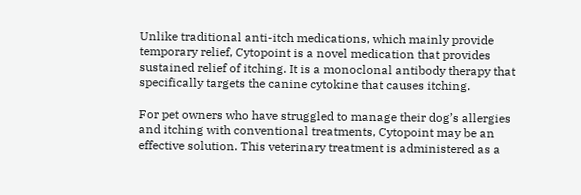Unlike traditional anti-itch medications, which mainly provide temporary relief, Cytopoint is a novel medication that provides sustained relief of itching. It is a monoclonal antibody therapy that specifically targets the canine cytokine that causes itching.

For pet owners who have struggled to manage their dog’s allergies and itching with conventional treatments, Cytopoint may be an effective solution. This veterinary treatment is administered as a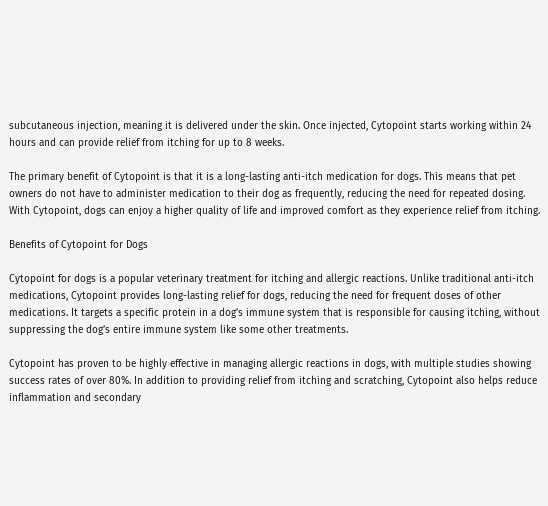subcutaneous injection, meaning it is delivered under the skin. Once injected, Cytopoint starts working within 24 hours and can provide relief from itching for up to 8 weeks.

The primary benefit of Cytopoint is that it is a long-lasting anti-itch medication for dogs. This means that pet owners do not have to administer medication to their dog as frequently, reducing the need for repeated dosing. With Cytopoint, dogs can enjoy a higher quality of life and improved comfort as they experience relief from itching.

Benefits of Cytopoint for Dogs

Cytopoint for dogs is a popular veterinary treatment for itching and allergic reactions. Unlike traditional anti-itch medications, Cytopoint provides long-lasting relief for dogs, reducing the need for frequent doses of other medications. It targets a specific protein in a dog’s immune system that is responsible for causing itching, without suppressing the dog’s entire immune system like some other treatments.

Cytopoint has proven to be highly effective in managing allergic reactions in dogs, with multiple studies showing success rates of over 80%. In addition to providing relief from itching and scratching, Cytopoint also helps reduce inflammation and secondary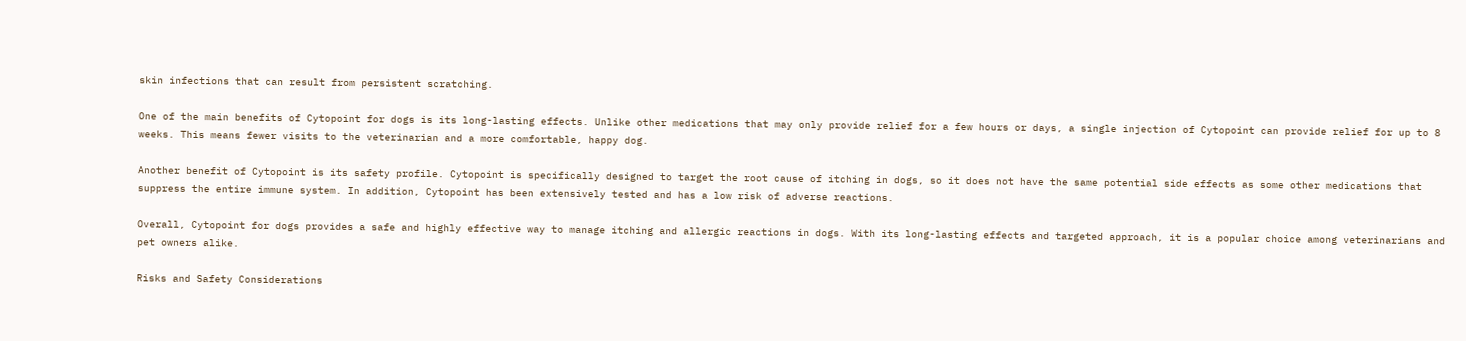skin infections that can result from persistent scratching.

One of the main benefits of Cytopoint for dogs is its long-lasting effects. Unlike other medications that may only provide relief for a few hours or days, a single injection of Cytopoint can provide relief for up to 8 weeks. This means fewer visits to the veterinarian and a more comfortable, happy dog.

Another benefit of Cytopoint is its safety profile. Cytopoint is specifically designed to target the root cause of itching in dogs, so it does not have the same potential side effects as some other medications that suppress the entire immune system. In addition, Cytopoint has been extensively tested and has a low risk of adverse reactions.

Overall, Cytopoint for dogs provides a safe and highly effective way to manage itching and allergic reactions in dogs. With its long-lasting effects and targeted approach, it is a popular choice among veterinarians and pet owners alike.

Risks and Safety Considerations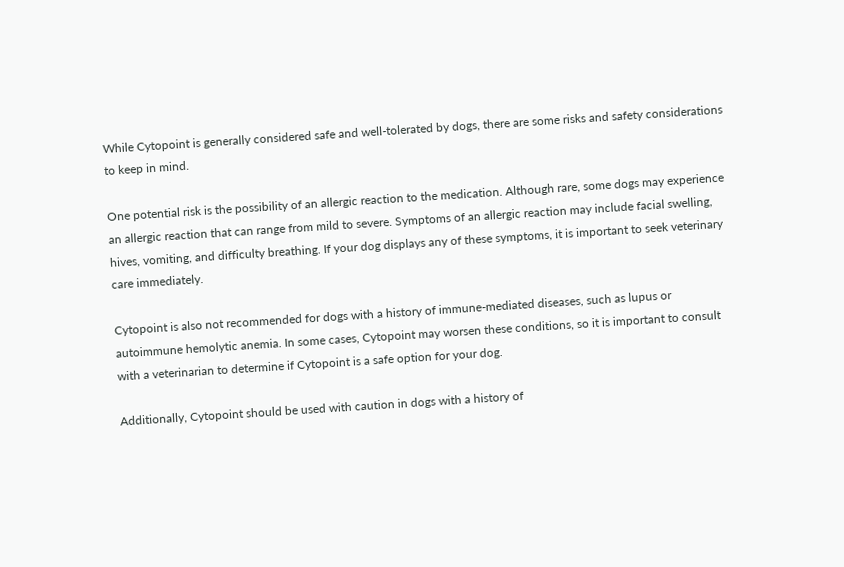While Cytopoint is generally considered safe and well-tolerated by dogs, there are some risks and safety considerations to keep in mind.

One potential risk is the possibility of an allergic reaction to the medication. Although rare, some dogs may experience an allergic reaction that can range from mild to severe. Symptoms of an allergic reaction may include facial swelling, hives, vomiting, and difficulty breathing. If your dog displays any of these symptoms, it is important to seek veterinary care immediately.

Cytopoint is also not recommended for dogs with a history of immune-mediated diseases, such as lupus or autoimmune hemolytic anemia. In some cases, Cytopoint may worsen these conditions, so it is important to consult with a veterinarian to determine if Cytopoint is a safe option for your dog.

Additionally, Cytopoint should be used with caution in dogs with a history of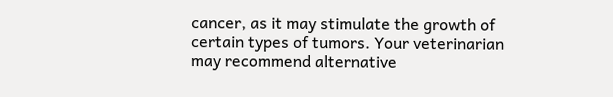cancer, as it may stimulate the growth of certain types of tumors. Your veterinarian may recommend alternative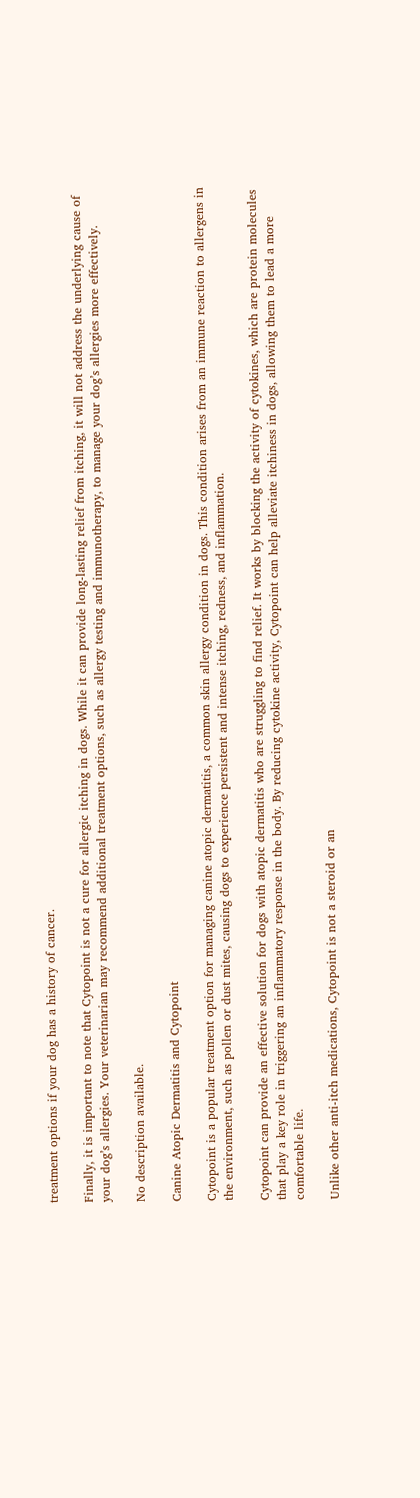treatment options if your dog has a history of cancer.

Finally, it is important to note that Cytopoint is not a cure for allergic itching in dogs. While it can provide long-lasting relief from itching, it will not address the underlying cause of your dog’s allergies. Your veterinarian may recommend additional treatment options, such as allergy testing and immunotherapy, to manage your dog’s allergies more effectively.

No description available.

Canine Atopic Dermatitis and Cytopoint

Cytopoint is a popular treatment option for managing canine atopic dermatitis, a common skin allergy condition in dogs. This condition arises from an immune reaction to allergens in the environment, such as pollen or dust mites, causing dogs to experience persistent and intense itching, redness, and inflammation.

Cytopoint can provide an effective solution for dogs with atopic dermatitis who are struggling to find relief. It works by blocking the activity of cytokines, which are protein molecules that play a key role in triggering an inflammatory response in the body. By reducing cytokine activity, Cytopoint can help alleviate itchiness in dogs, allowing them to lead a more comfortable life.

Unlike other anti-itch medications, Cytopoint is not a steroid or an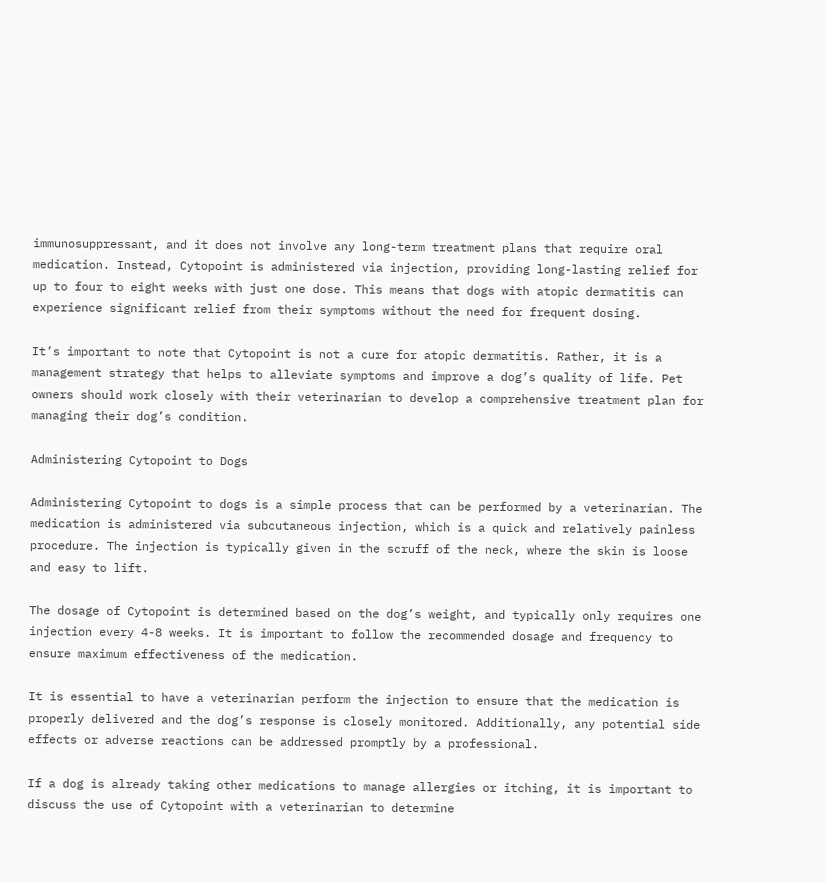immunosuppressant, and it does not involve any long-term treatment plans that require oral medication. Instead, Cytopoint is administered via injection, providing long-lasting relief for up to four to eight weeks with just one dose. This means that dogs with atopic dermatitis can experience significant relief from their symptoms without the need for frequent dosing.

It’s important to note that Cytopoint is not a cure for atopic dermatitis. Rather, it is a management strategy that helps to alleviate symptoms and improve a dog’s quality of life. Pet owners should work closely with their veterinarian to develop a comprehensive treatment plan for managing their dog’s condition.

Administering Cytopoint to Dogs

Administering Cytopoint to dogs is a simple process that can be performed by a veterinarian. The medication is administered via subcutaneous injection, which is a quick and relatively painless procedure. The injection is typically given in the scruff of the neck, where the skin is loose and easy to lift.

The dosage of Cytopoint is determined based on the dog’s weight, and typically only requires one injection every 4-8 weeks. It is important to follow the recommended dosage and frequency to ensure maximum effectiveness of the medication.

It is essential to have a veterinarian perform the injection to ensure that the medication is properly delivered and the dog’s response is closely monitored. Additionally, any potential side effects or adverse reactions can be addressed promptly by a professional.

If a dog is already taking other medications to manage allergies or itching, it is important to discuss the use of Cytopoint with a veterinarian to determine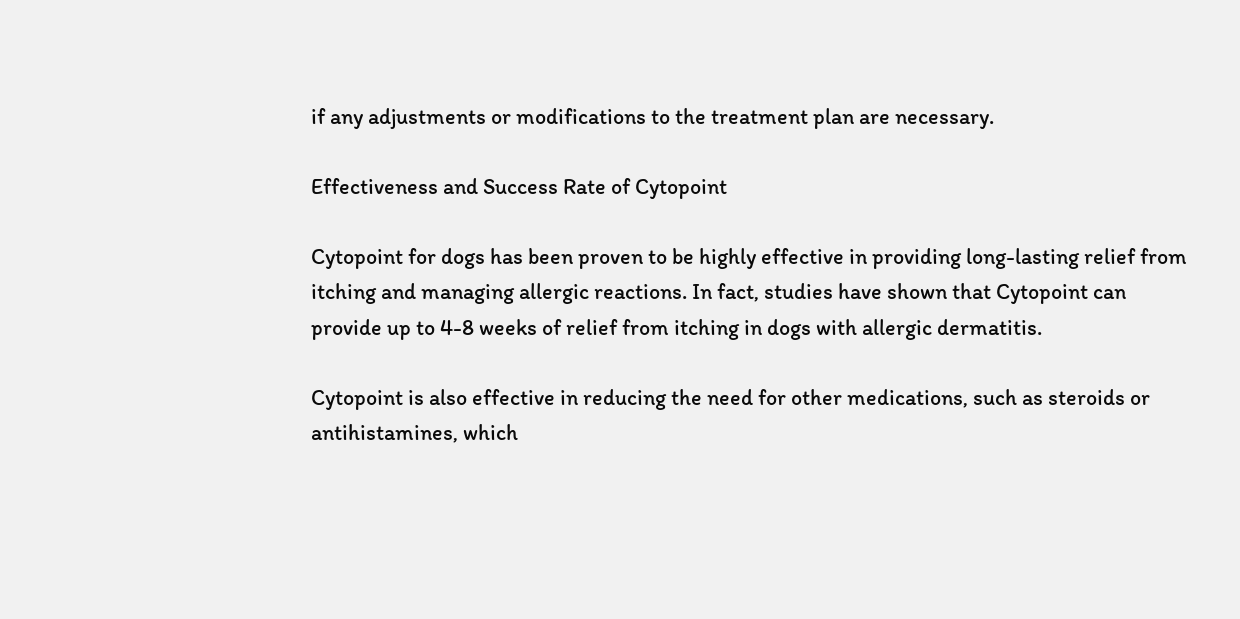if any adjustments or modifications to the treatment plan are necessary.

Effectiveness and Success Rate of Cytopoint

Cytopoint for dogs has been proven to be highly effective in providing long-lasting relief from itching and managing allergic reactions. In fact, studies have shown that Cytopoint can provide up to 4-8 weeks of relief from itching in dogs with allergic dermatitis.

Cytopoint is also effective in reducing the need for other medications, such as steroids or antihistamines, which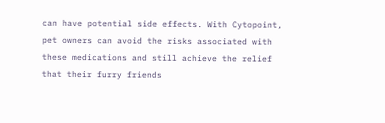can have potential side effects. With Cytopoint, pet owners can avoid the risks associated with these medications and still achieve the relief that their furry friends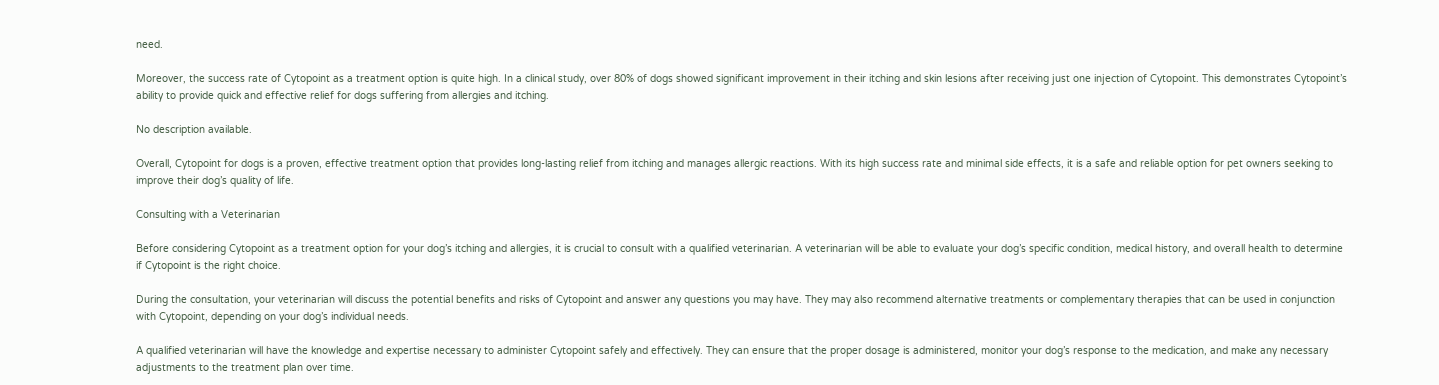need.

Moreover, the success rate of Cytopoint as a treatment option is quite high. In a clinical study, over 80% of dogs showed significant improvement in their itching and skin lesions after receiving just one injection of Cytopoint. This demonstrates Cytopoint’s ability to provide quick and effective relief for dogs suffering from allergies and itching.

No description available.

Overall, Cytopoint for dogs is a proven, effective treatment option that provides long-lasting relief from itching and manages allergic reactions. With its high success rate and minimal side effects, it is a safe and reliable option for pet owners seeking to improve their dog’s quality of life.

Consulting with a Veterinarian

Before considering Cytopoint as a treatment option for your dog’s itching and allergies, it is crucial to consult with a qualified veterinarian. A veterinarian will be able to evaluate your dog’s specific condition, medical history, and overall health to determine if Cytopoint is the right choice.

During the consultation, your veterinarian will discuss the potential benefits and risks of Cytopoint and answer any questions you may have. They may also recommend alternative treatments or complementary therapies that can be used in conjunction with Cytopoint, depending on your dog’s individual needs.

A qualified veterinarian will have the knowledge and expertise necessary to administer Cytopoint safely and effectively. They can ensure that the proper dosage is administered, monitor your dog’s response to the medication, and make any necessary adjustments to the treatment plan over time.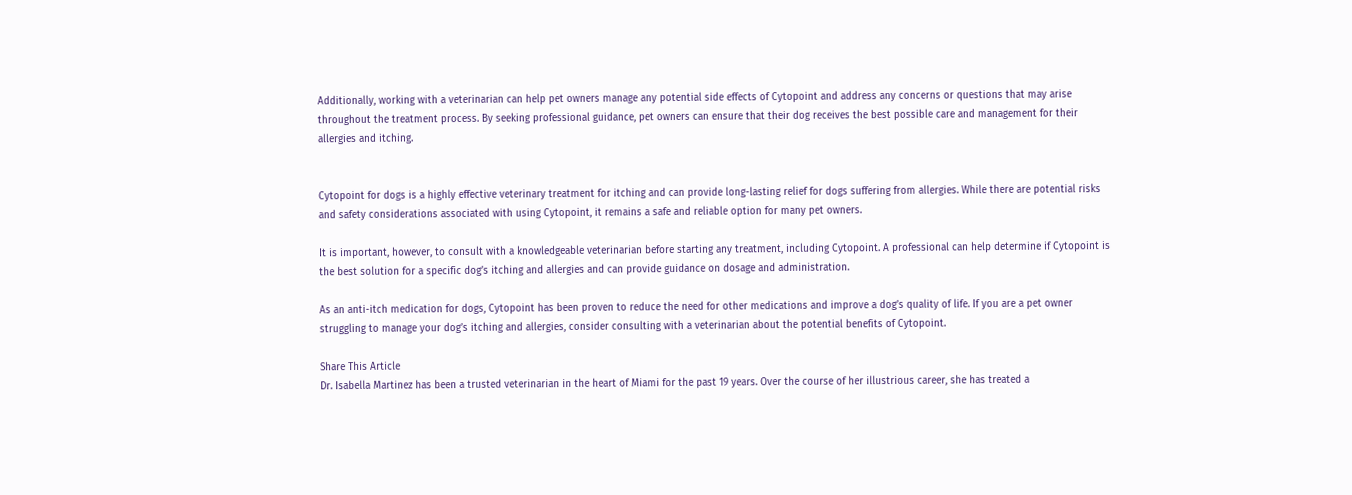Additionally, working with a veterinarian can help pet owners manage any potential side effects of Cytopoint and address any concerns or questions that may arise throughout the treatment process. By seeking professional guidance, pet owners can ensure that their dog receives the best possible care and management for their allergies and itching.


Cytopoint for dogs is a highly effective veterinary treatment for itching and can provide long-lasting relief for dogs suffering from allergies. While there are potential risks and safety considerations associated with using Cytopoint, it remains a safe and reliable option for many pet owners.

It is important, however, to consult with a knowledgeable veterinarian before starting any treatment, including Cytopoint. A professional can help determine if Cytopoint is the best solution for a specific dog’s itching and allergies and can provide guidance on dosage and administration.

As an anti-itch medication for dogs, Cytopoint has been proven to reduce the need for other medications and improve a dog’s quality of life. If you are a pet owner struggling to manage your dog’s itching and allergies, consider consulting with a veterinarian about the potential benefits of Cytopoint.

Share This Article
Dr. Isabella Martinez has been a trusted veterinarian in the heart of Miami for the past 19 years. Over the course of her illustrious career, she has treated a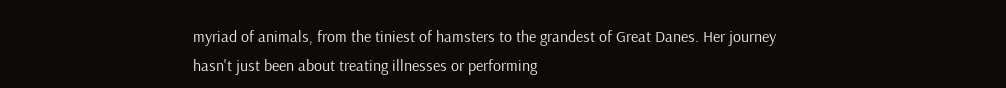myriad of animals, from the tiniest of hamsters to the grandest of Great Danes. Her journey hasn't just been about treating illnesses or performing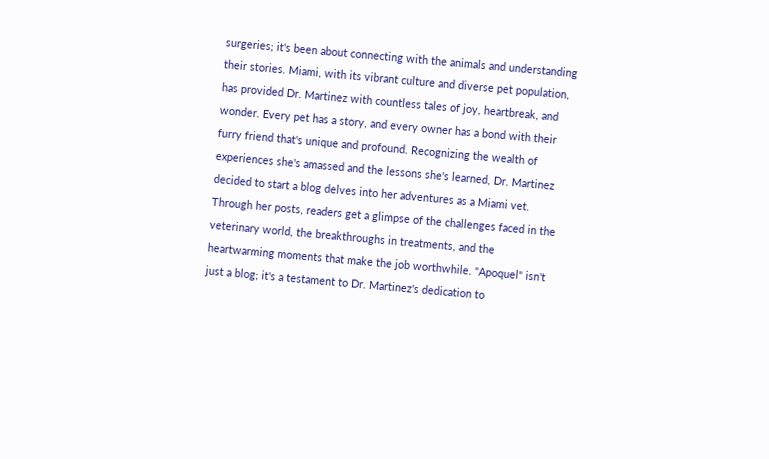surgeries; it's been about connecting with the animals and understanding their stories. Miami, with its vibrant culture and diverse pet population, has provided Dr. Martinez with countless tales of joy, heartbreak, and wonder. Every pet has a story, and every owner has a bond with their furry friend that's unique and profound. Recognizing the wealth of experiences she's amassed and the lessons she's learned, Dr. Martinez decided to start a blog delves into her adventures as a Miami vet. Through her posts, readers get a glimpse of the challenges faced in the veterinary world, the breakthroughs in treatments, and the heartwarming moments that make the job worthwhile. "Apoquel" isn't just a blog; it's a testament to Dr. Martinez's dedication to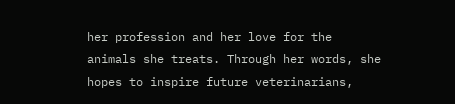her profession and her love for the animals she treats. Through her words, she hopes to inspire future veterinarians,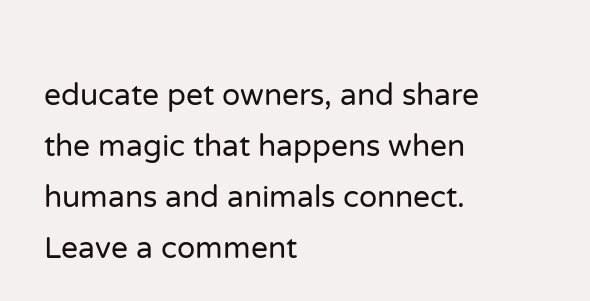educate pet owners, and share the magic that happens when humans and animals connect.
Leave a comment